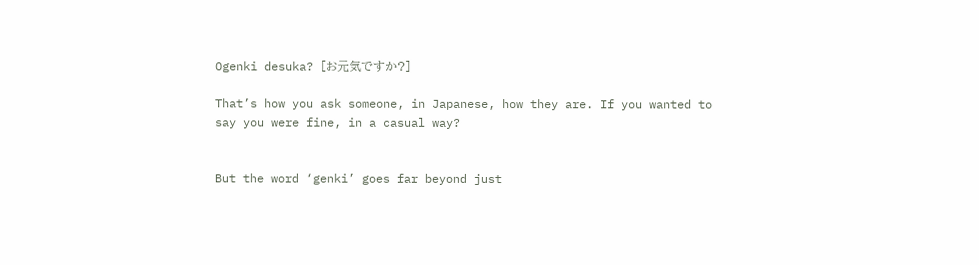Ogenki desuka? [お元気ですか?]

That’s how you ask someone, in Japanese, how they are. If you wanted to say you were fine, in a casual way?


But the word ‘genki’ goes far beyond just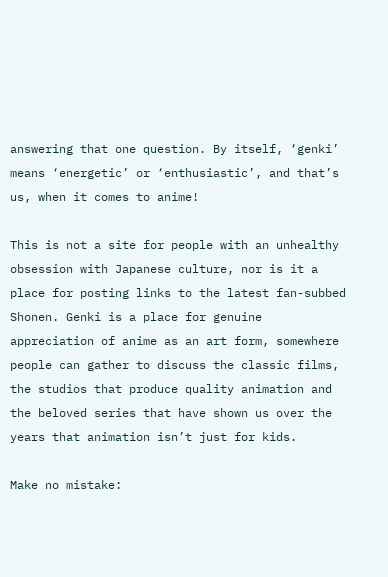answering that one question. By itself, ‘genki’ means ‘energetic’ or ‘enthusiastic’, and that’s us, when it comes to anime!

This is not a site for people with an unhealthy obsession with Japanese culture, nor is it a place for posting links to the latest fan-subbed Shonen. Genki is a place for genuine appreciation of anime as an art form, somewhere people can gather to discuss the classic films, the studios that produce quality animation and the beloved series that have shown us over the years that animation isn’t just for kids.

Make no mistake: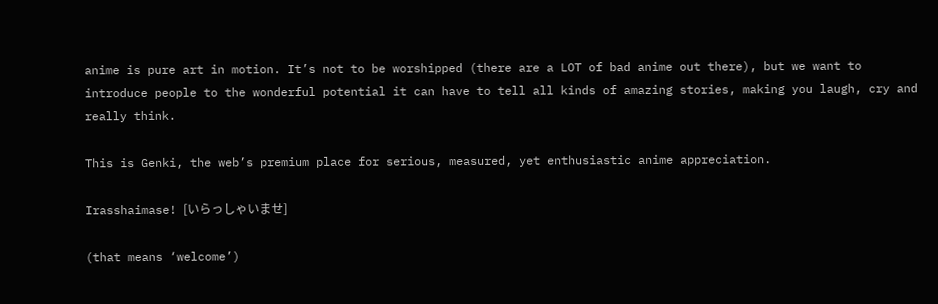anime is pure art in motion. It’s not to be worshipped (there are a LOT of bad anime out there), but we want to introduce people to the wonderful potential it can have to tell all kinds of amazing stories, making you laugh, cry and really think.

This is Genki, the web’s premium place for serious, measured, yet enthusiastic anime appreciation.

Irasshaimase! [いらっしゃいませ]

(that means ‘welcome’)